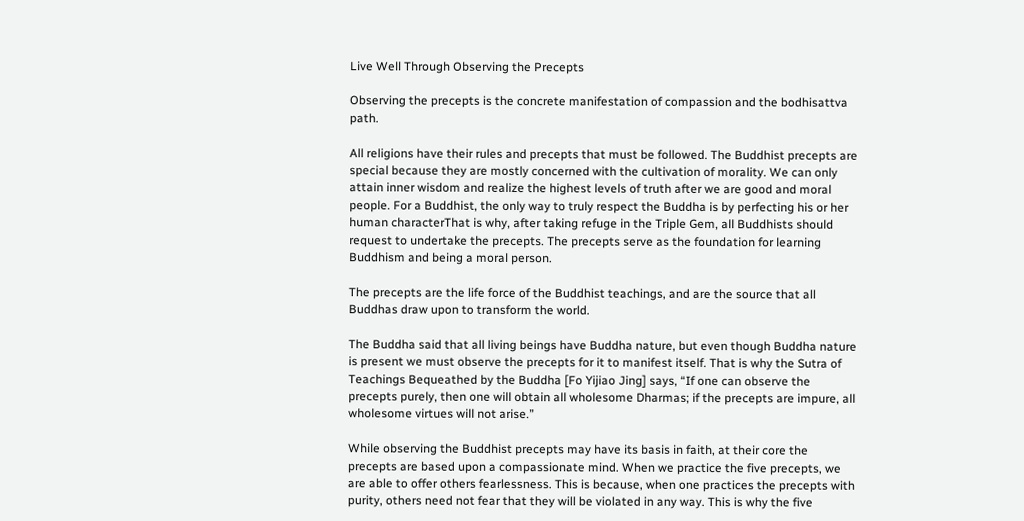Live Well Through Observing the Precepts

Observing the precepts is the concrete manifestation of compassion and the bodhisattva path.

All religions have their rules and precepts that must be followed. The Buddhist precepts are special because they are mostly concerned with the cultivation of morality. We can only attain inner wisdom and realize the highest levels of truth after we are good and moral people. For a Buddhist, the only way to truly respect the Buddha is by perfecting his or her human characterThat is why, after taking refuge in the Triple Gem, all Buddhists should request to undertake the precepts. The precepts serve as the foundation for learning Buddhism and being a moral person.

The precepts are the life force of the Buddhist teachings, and are the source that all Buddhas draw upon to transform the world.

The Buddha said that all living beings have Buddha nature, but even though Buddha nature is present we must observe the precepts for it to manifest itself. That is why the Sutra of Teachings Bequeathed by the Buddha [Fo Yijiao Jing] says, “If one can observe the precepts purely, then one will obtain all wholesome Dharmas; if the precepts are impure, all wholesome virtues will not arise.”

While observing the Buddhist precepts may have its basis in faith, at their core the precepts are based upon a compassionate mind. When we practice the five precepts, we are able to offer others fearlessness. This is because, when one practices the precepts with purity, others need not fear that they will be violated in any way. This is why the five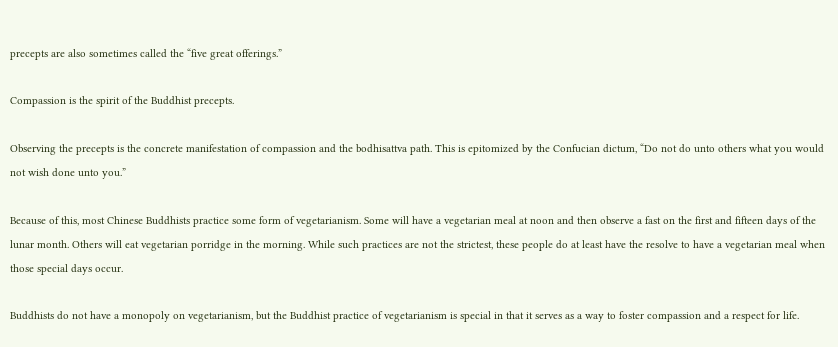precepts are also sometimes called the “five great offerings.”

Compassion is the spirit of the Buddhist precepts.

Observing the precepts is the concrete manifestation of compassion and the bodhisattva path. This is epitomized by the Confucian dictum, “Do not do unto others what you would not wish done unto you.”

Because of this, most Chinese Buddhists practice some form of vegetarianism. Some will have a vegetarian meal at noon and then observe a fast on the first and fifteen days of the lunar month. Others will eat vegetarian porridge in the morning. While such practices are not the strictest, these people do at least have the resolve to have a vegetarian meal when those special days occur.

Buddhists do not have a monopoly on vegetarianism, but the Buddhist practice of vegetarianism is special in that it serves as a way to foster compassion and a respect for life.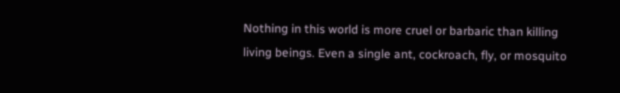Nothing in this world is more cruel or barbaric than killing living beings. Even a single ant, cockroach, fly, or mosquito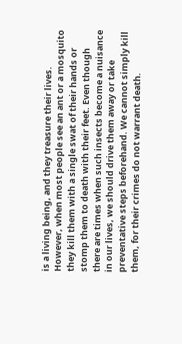is a living being, and they treasure their lives. However, when most people see an ant or a mosquito they kill them with a single swat of their hands or stomp them to death with their feet. Even though there are times when such insects become a nuisance in our lives, we should drive them away or take preventative steps beforehand. We cannot simply kill them, for their crimes do not warrant death.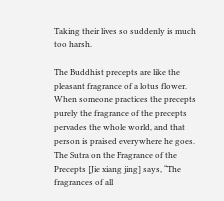Taking their lives so suddenly is much too harsh.

The Buddhist precepts are like the pleasant fragrance of a lotus flower. When someone practices the precepts purely the fragrance of the precepts pervades the whole world, and that person is praised everywhere he goes. The Sutra on the Fragrance of the Precepts [Jie xiang jing] says, “The fragrances of all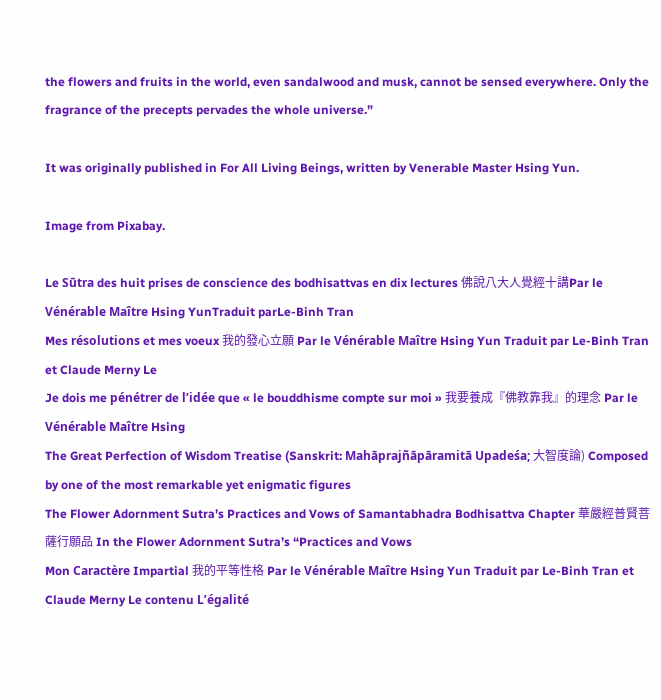the flowers and fruits in the world, even sandalwood and musk, cannot be sensed everywhere. Only the fragrance of the precepts pervades the whole universe.”

It was originally published in For All Living Beings, written by Venerable Master Hsing Yun.

Image from Pixabay.

Le Sūtra des huit prises de conscience des bodhisattvas en dix lectures 佛說八大人覺經十講Par le Vénérable Maître Hsing YunTraduit parLe-Binh Tran
Mes résolutions et mes voeux 我的發心立願 Par le Vénérable Maître Hsing Yun Traduit par Le-Binh Tran et Claude Merny Le
Je dois me pénétrer de l’idée que « le bouddhisme compte sur moi » 我要養成『佛教靠我』的理念 Par le Vénérable Maître Hsing
The Great Perfection of Wisdom Treatise (Sanskrit: Mahāprajñāpāramitā Upadeśa; 大智度論) Composed by one of the most remarkable yet enigmatic figures
The Flower Adornment Sutra’s Practices and Vows of Samantabhadra Bodhisattva Chapter 華嚴經普賢菩薩行願品 In the Flower Adornment Sutra’s “Practices and Vows
Mon Caractère Impartial 我的平等性格 Par le Vénérable Maître Hsing Yun Traduit par Le-Binh Tran et Claude Merny Le contenu L’égalité